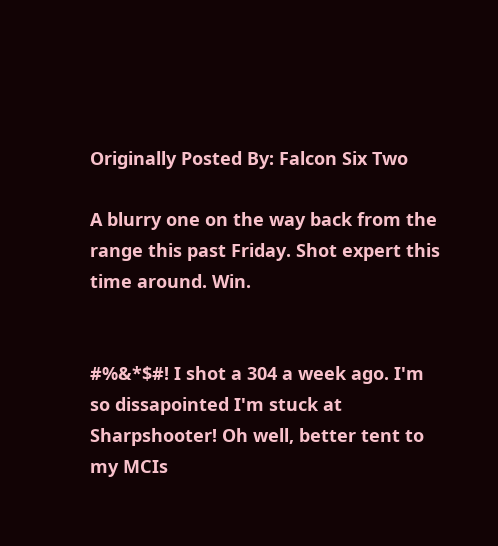Originally Posted By: Falcon Six Two

A blurry one on the way back from the range this past Friday. Shot expert this time around. Win.


#%&*$#! I shot a 304 a week ago. I'm so dissapointed I'm stuck at Sharpshooter! Oh well, better tent to my MCIs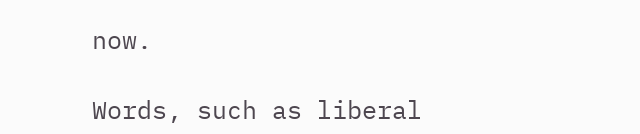now.

Words, such as liberal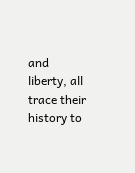and liberty, all trace their history to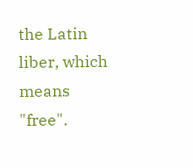the Latin liber, which means "free".